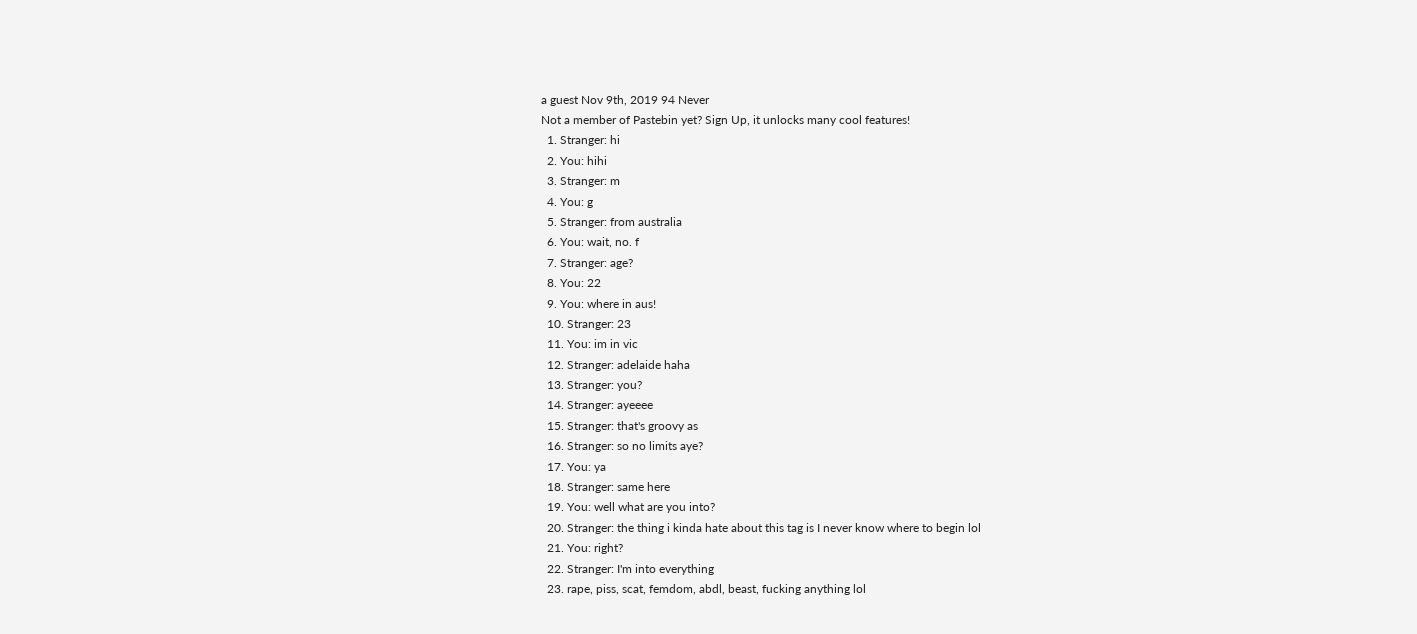a guest Nov 9th, 2019 94 Never
Not a member of Pastebin yet? Sign Up, it unlocks many cool features!
  1. Stranger: hi
  2. You: hihi
  3. Stranger: m
  4. You: g
  5. Stranger: from australia
  6. You: wait, no. f
  7. Stranger: age?
  8. You: 22
  9. You: where in aus!
  10. Stranger: 23
  11. You: im in vic
  12. Stranger: adelaide haha
  13. Stranger: you?
  14. Stranger: ayeeee
  15. Stranger: that's groovy as
  16. Stranger: so no limits aye?
  17. You: ya
  18. Stranger: same here
  19. You: well what are you into?
  20. Stranger: the thing i kinda hate about this tag is I never know where to begin lol
  21. You: right?
  22. Stranger: I'm into everything
  23. rape, piss, scat, femdom, abdl, beast, fucking anything lol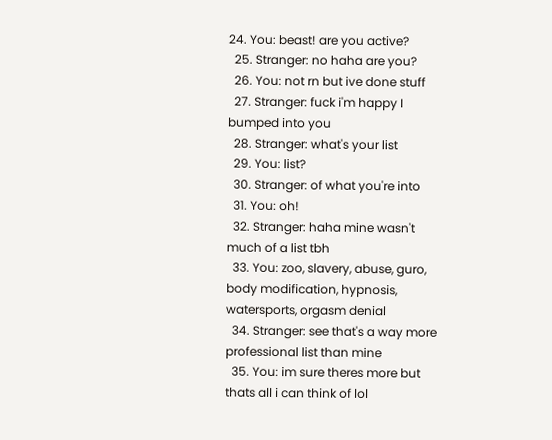24. You: beast! are you active?
  25. Stranger: no haha are you?
  26. You: not rn but ive done stuff
  27. Stranger: fuck i'm happy I bumped into you
  28. Stranger: what's your list
  29. You: list?
  30. Stranger: of what you're into
  31. You: oh!
  32. Stranger: haha mine wasn't much of a list tbh
  33. You: zoo, slavery, abuse, guro, body modification, hypnosis, watersports, orgasm denial
  34. Stranger: see that's a way more professional list than mine
  35. You: im sure theres more but thats all i can think of lol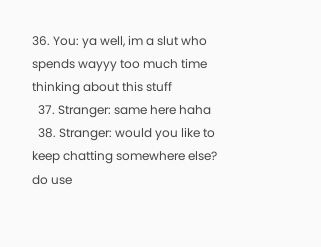36. You: ya well, im a slut who spends wayyy too much time thinking about this stuff
  37. Stranger: same here haha
  38. Stranger: would you like to keep chatting somewhere else? do use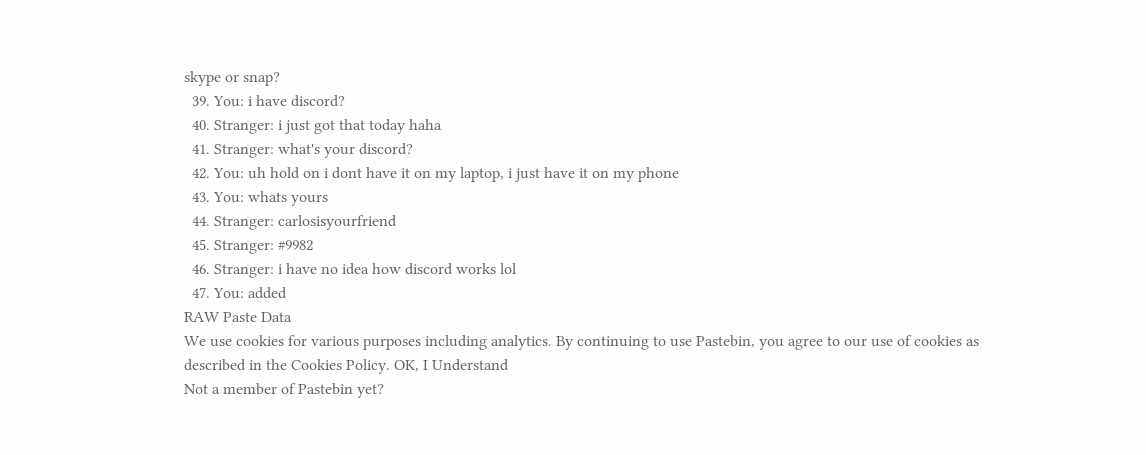skype or snap?
  39. You: i have discord?
  40. Stranger: i just got that today haha
  41. Stranger: what's your discord?
  42. You: uh hold on i dont have it on my laptop, i just have it on my phone
  43. You: whats yours
  44. Stranger: carlosisyourfriend
  45. Stranger: #9982
  46. Stranger: i have no idea how discord works lol
  47. You: added
RAW Paste Data
We use cookies for various purposes including analytics. By continuing to use Pastebin, you agree to our use of cookies as described in the Cookies Policy. OK, I Understand
Not a member of Pastebin yet?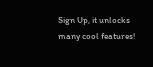Sign Up, it unlocks many cool features!